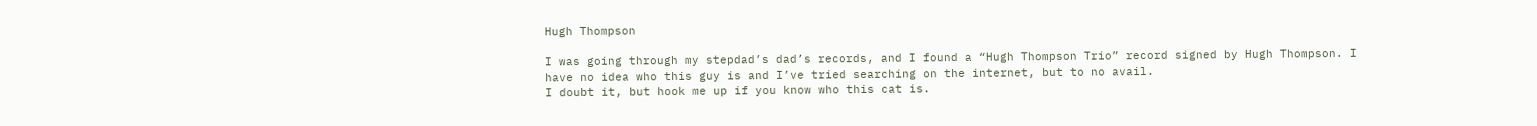Hugh Thompson

I was going through my stepdad’s dad’s records, and I found a “Hugh Thompson Trio” record signed by Hugh Thompson. I have no idea who this guy is and I’ve tried searching on the internet, but to no avail.
I doubt it, but hook me up if you know who this cat is.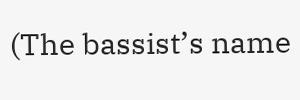(The bassist’s name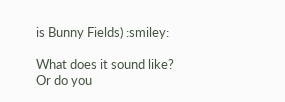is Bunny Fields) :smiley:

What does it sound like? Or do you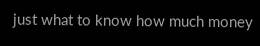just what to know how much money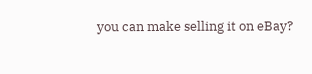you can make selling it on eBay?